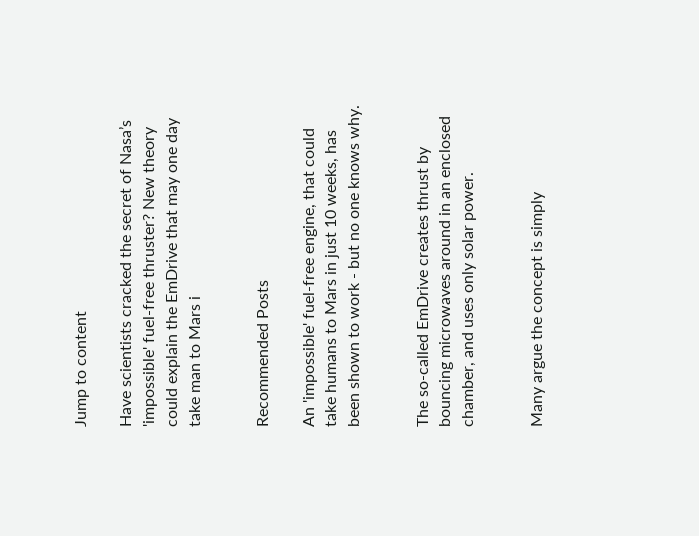Jump to content

Have scientists cracked the secret of Nasa’s 'impossible' fuel-free thruster? New theory could explain the EmDrive that may one day take man to Mars i


Recommended Posts

An 'impossible' fuel-free engine, that could take humans to Mars in just 10 weeks, has been shown to work - but no one knows why.


The so-called EmDrive creates thrust by bouncing microwaves around in an enclosed chamber, and uses only solar power.


Many argue the concept is simply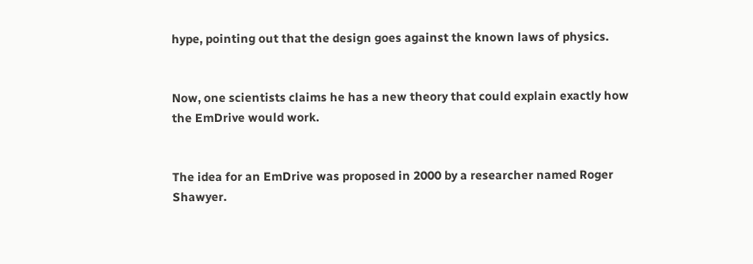hype, pointing out that the design goes against the known laws of physics.


Now, one scientists claims he has a new theory that could explain exactly how the EmDrive would work.


The idea for an EmDrive was proposed in 2000 by a researcher named Roger Shawyer.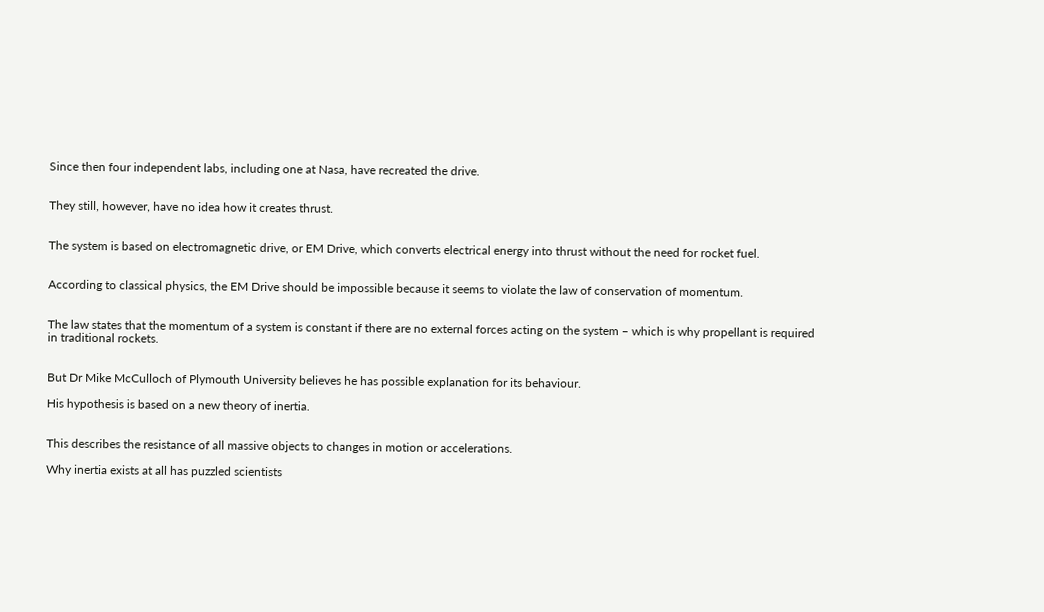Since then four independent labs, including one at Nasa, have recreated the drive.


They still, however, have no idea how it creates thrust.


The system is based on electromagnetic drive, or EM Drive, which converts electrical energy into thrust without the need for rocket fuel.


According to classical physics, the EM Drive should be impossible because it seems to violate the law of conservation of momentum.


The law states that the momentum of a system is constant if there are no external forces acting on the system – which is why propellant is required in traditional rockets.


But Dr Mike McCulloch of Plymouth University believes he has possible explanation for its behaviour.

His hypothesis is based on a new theory of inertia.


This describes the resistance of all massive objects to changes in motion or accelerations.

Why inertia exists at all has puzzled scientists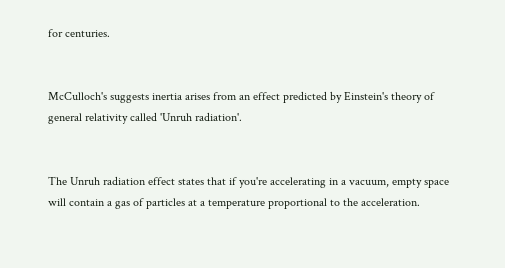for centuries.


McCulloch's suggests inertia arises from an effect predicted by Einstein's theory of general relativity called 'Unruh radiation'.


The Unruh radiation effect states that if you're accelerating in a vacuum, empty space will contain a gas of particles at a temperature proportional to the acceleration.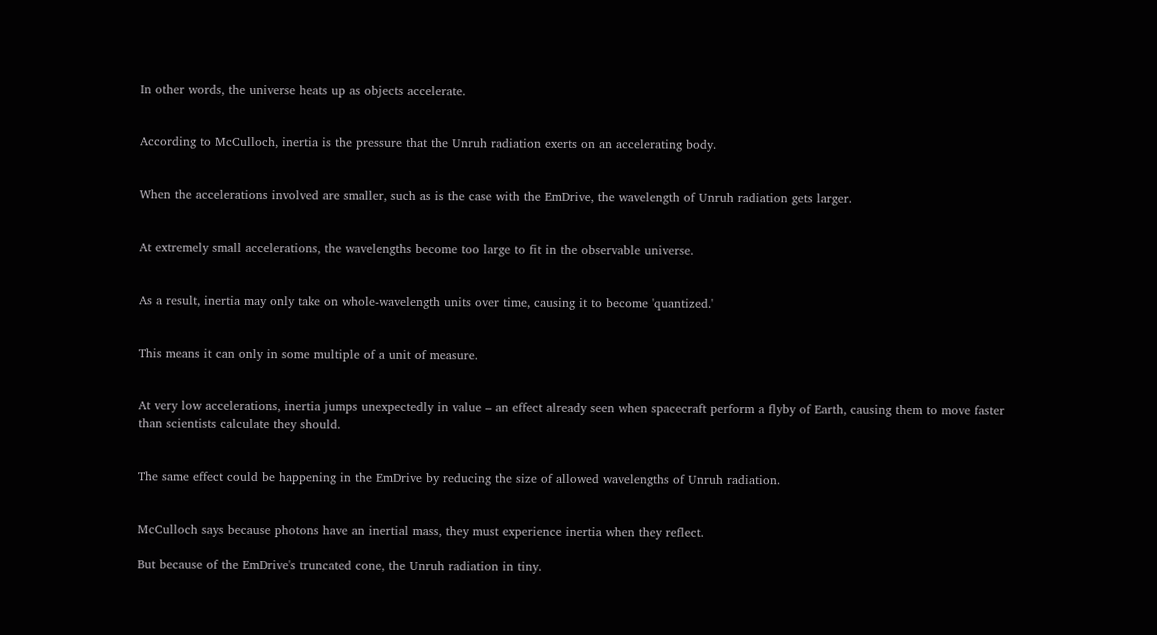In other words, the universe heats up as objects accelerate.


According to McCulloch, inertia is the pressure that the Unruh radiation exerts on an accelerating body.


When the accelerations involved are smaller, such as is the case with the EmDrive, the wavelength of Unruh radiation gets larger.


At extremely small accelerations, the wavelengths become too large to fit in the observable universe.


As a result, inertia may only take on whole-wavelength units over time, causing it to become 'quantized.'


This means it can only in some multiple of a unit of measure.


At very low accelerations, inertia jumps unexpectedly in value – an effect already seen when spacecraft perform a flyby of Earth, causing them to move faster than scientists calculate they should.


The same effect could be happening in the EmDrive by reducing the size of allowed wavelengths of Unruh radiation.


McCulloch says because photons have an inertial mass, they must experience inertia when they reflect.

But because of the EmDrive's truncated cone, the Unruh radiation in tiny.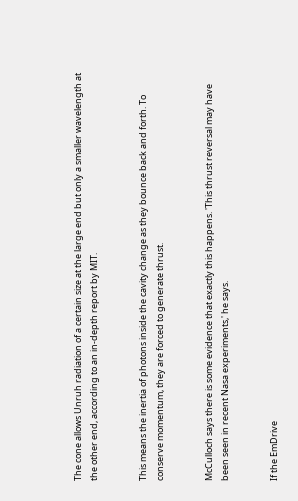The cone allows Unruh radiation of a certain size at the large end but only a smaller wavelength at the other end, according to an in-depth report by MIT.


This means the inertia of photons inside the cavity change as they bounce back and forth. To conserve momentum, they are forced to generate thrust.


McCulloch says there is some evidence that exactly this happens. 'This thrust reversal may have been seen in recent Nasa experiments,' he says.


If the EmDrive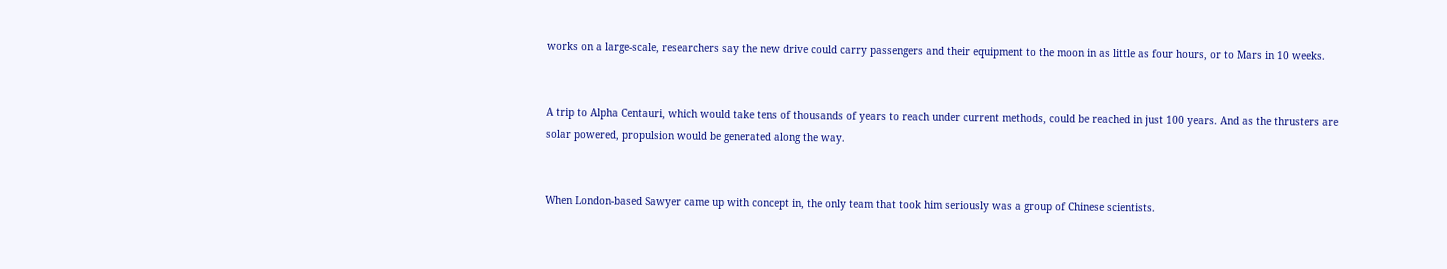works on a large-scale, researchers say the new drive could carry passengers and their equipment to the moon in as little as four hours, or to Mars in 10 weeks.


A trip to Alpha Centauri, which would take tens of thousands of years to reach under current methods, could be reached in just 100 years. And as the thrusters are solar powered, propulsion would be generated along the way.


When London-based Sawyer came up with concept in, the only team that took him seriously was a group of Chinese scientists.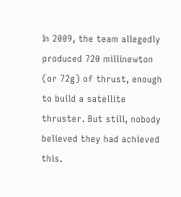In 2009, the team allegedly produced 720 millinewton (or 72g) of thrust, enough to build a satellite thruster. But still, nobody believed they had achieved this.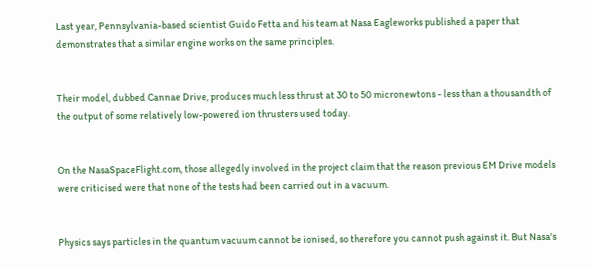Last year, Pennsylvania-based scientist Guido Fetta and his team at Nasa Eagleworks published a paper that demonstrates that a similar engine works on the same principles.


Their model, dubbed Cannae Drive, produces much less thrust at 30 to 50 micronewtons - less than a thousandth of the output of some relatively low-powered ion thrusters used today.


On the NasaSpaceFlight.com, those allegedly involved in the project claim that the reason previous EM Drive models were criticised were that none of the tests had been carried out in a vacuum.


Physics says particles in the quantum vacuum cannot be ionised, so therefore you cannot push against it. But Nasa's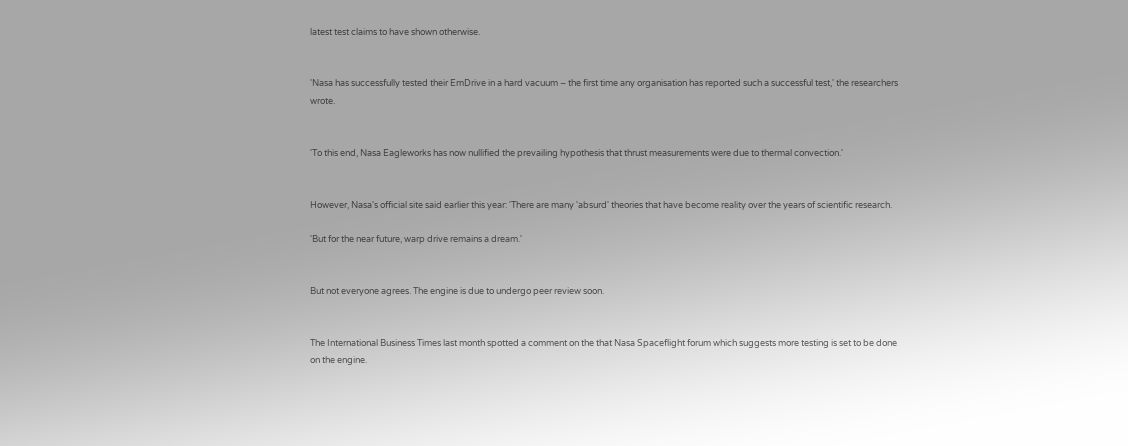latest test claims to have shown otherwise.


'Nasa has successfully tested their EmDrive in a hard vacuum – the first time any organisation has reported such a successful test,' the researchers wrote.


'To this end, Nasa Eagleworks has now nullified the prevailing hypothesis that thrust measurements were due to thermal convection.'


However, Nasa's official site said earlier this year: 'There are many 'absurd' theories that have become reality over the years of scientific research.

'But for the near future, warp drive remains a dream.'


But not everyone agrees. The engine is due to undergo peer review soon.


The International Business Times last month spotted a comment on the that Nasa Spaceflight forum which suggests more testing is set to be done on the engine.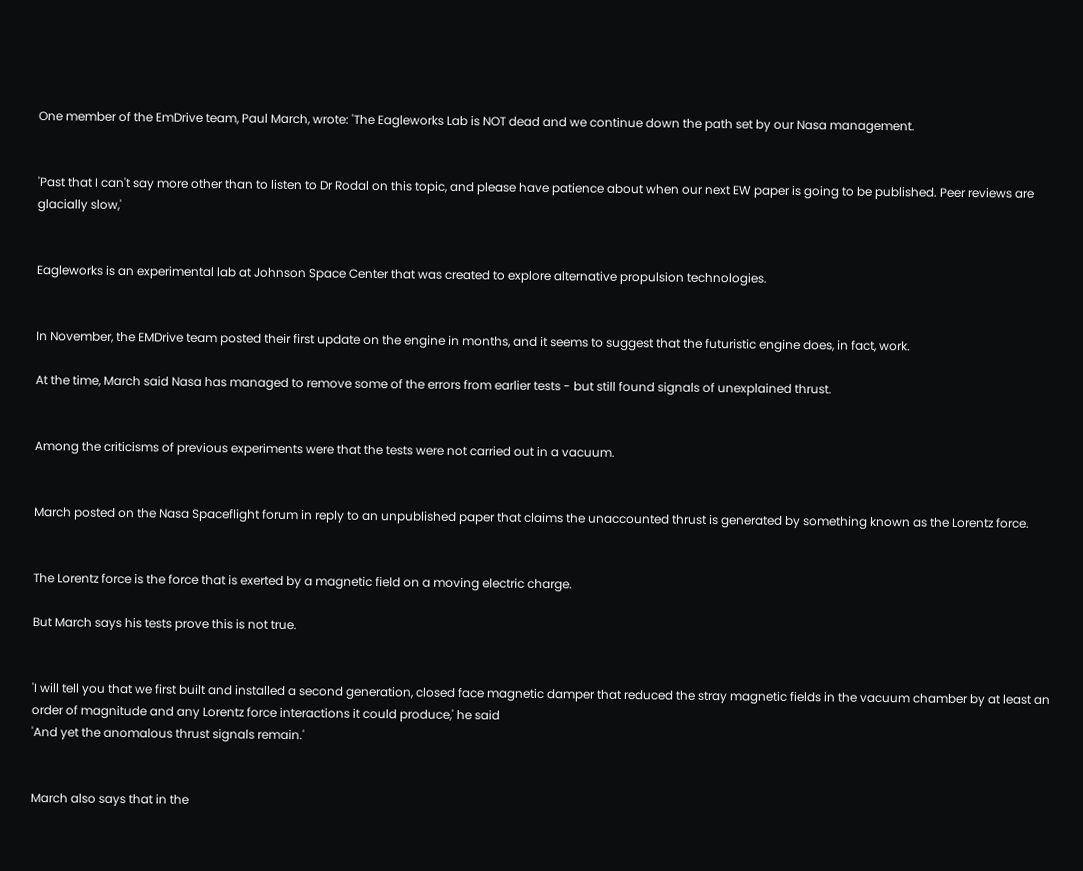One member of the EmDrive team, Paul March, wrote: 'The Eagleworks Lab is NOT dead and we continue down the path set by our Nasa management.


'Past that I can't say more other than to listen to Dr Rodal on this topic, and please have patience about when our next EW paper is going to be published. Peer reviews are glacially slow,'


Eagleworks is an experimental lab at Johnson Space Center that was created to explore alternative propulsion technologies.


In November, the EMDrive team posted their first update on the engine in months, and it seems to suggest that the futuristic engine does, in fact, work.

At the time, March said Nasa has managed to remove some of the errors from earlier tests - but still found signals of unexplained thrust.


Among the criticisms of previous experiments were that the tests were not carried out in a vacuum.


March posted on the Nasa Spaceflight forum in reply to an unpublished paper that claims the unaccounted thrust is generated by something known as the Lorentz force.


The Lorentz force is the force that is exerted by a magnetic field on a moving electric charge.

But March says his tests prove this is not true.


'I will tell you that we first built and installed a second generation, closed face magnetic damper that reduced the stray magnetic fields in the vacuum chamber by at least an order of magnitude and any Lorentz force interactions it could produce,' he said
'And yet the anomalous thrust signals remain.'


March also says that in the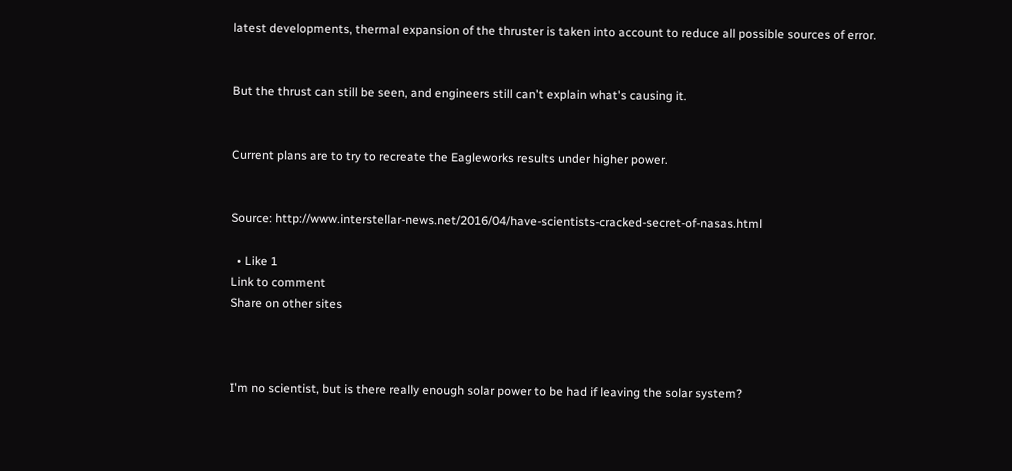latest developments, thermal expansion of the thruster is taken into account to reduce all possible sources of error.


But the thrust can still be seen, and engineers still can't explain what's causing it.


Current plans are to try to recreate the Eagleworks results under higher power.


Source: http://www.interstellar-news.net/2016/04/have-scientists-cracked-secret-of-nasas.html

  • Like 1
Link to comment
Share on other sites



I'm no scientist, but is there really enough solar power to be had if leaving the solar system?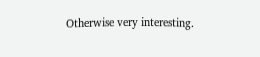Otherwise very interesting.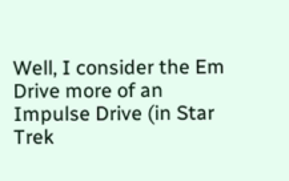Well, I consider the Em Drive more of an Impulse Drive (in Star Trek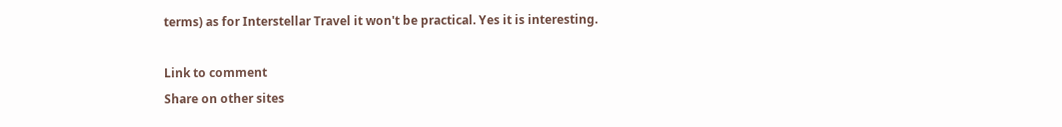terms) as for Interstellar Travel it won't be practical. Yes it is interesting.

Link to comment
Share on other sites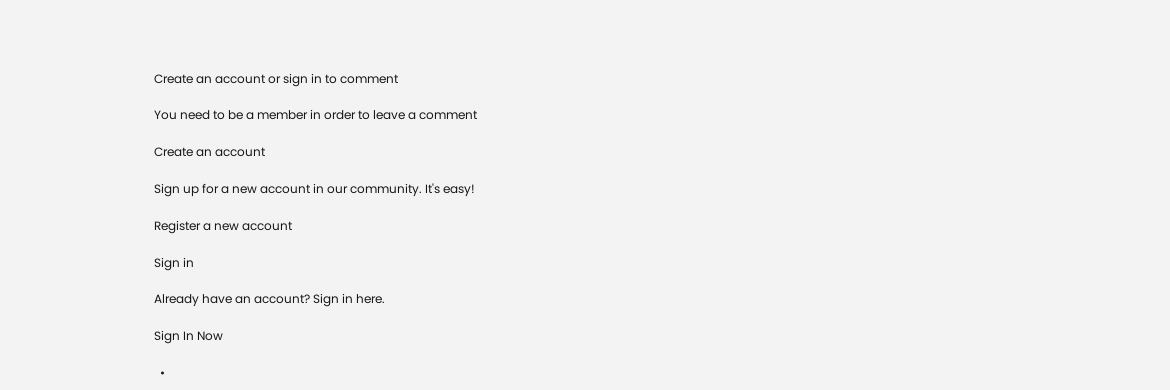Create an account or sign in to comment

You need to be a member in order to leave a comment

Create an account

Sign up for a new account in our community. It's easy!

Register a new account

Sign in

Already have an account? Sign in here.

Sign In Now

  •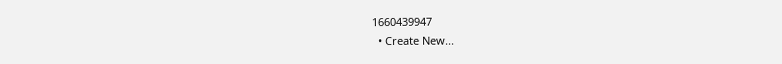1660439947
  • Create New...